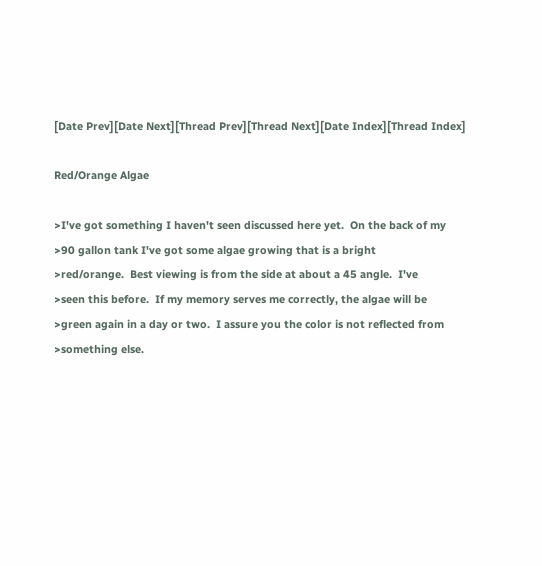[Date Prev][Date Next][Thread Prev][Thread Next][Date Index][Thread Index]

Red/Orange Algae

>I've got something I haven't seen discussed here yet.  On the back of my
>90 gallon tank I've got some algae growing that is a bright
>red/orange.  Best viewing is from the side at about a 45 angle.  I've
>seen this before.  If my memory serves me correctly, the algae will be
>green again in a day or two.  I assure you the color is not reflected from
>something else.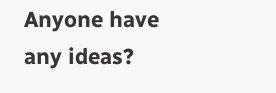Anyone have any ideas?